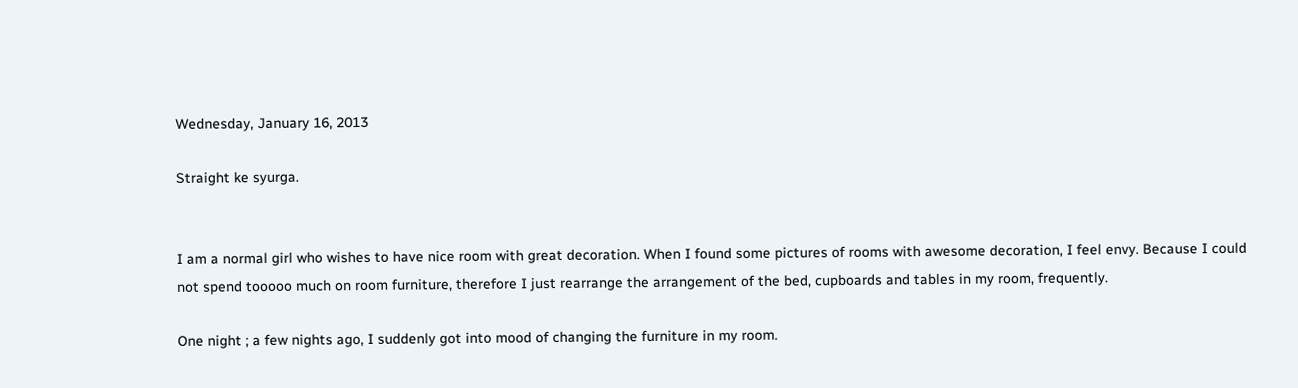Wednesday, January 16, 2013

Straight ke syurga.


I am a normal girl who wishes to have nice room with great decoration. When I found some pictures of rooms with awesome decoration, I feel envy. Because I could not spend tooooo much on room furniture, therefore I just rearrange the arrangement of the bed, cupboards and tables in my room, frequently.

One night ; a few nights ago, I suddenly got into mood of changing the furniture in my room.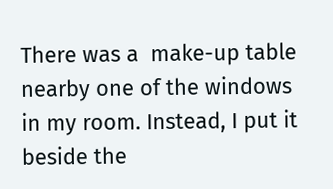There was a  make-up table nearby one of the windows in my room. Instead, I put it beside the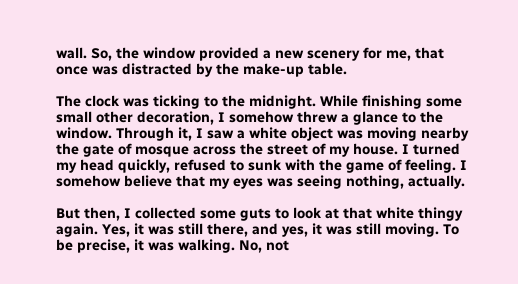wall. So, the window provided a new scenery for me, that once was distracted by the make-up table.

The clock was ticking to the midnight. While finishing some small other decoration, I somehow threw a glance to the window. Through it, I saw a white object was moving nearby the gate of mosque across the street of my house. I turned my head quickly, refused to sunk with the game of feeling. I somehow believe that my eyes was seeing nothing, actually.

But then, I collected some guts to look at that white thingy again. Yes, it was still there, and yes, it was still moving. To be precise, it was walking. No, not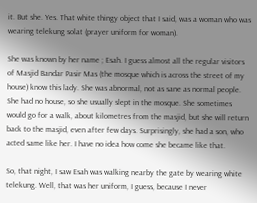it. But she. Yes. That white thingy object that I said, was a woman who was wearing telekung solat (prayer uniform for woman).

She was known by her name ; Esah. I guess almost all the regular visitors of Masjid Bandar Pasir Mas (the mosque which is across the street of my house) know this lady. She was abnormal, not as sane as normal people. She had no house, so she usually slept in the mosque. She sometimes would go for a walk, about kilometres from the masjid, but she will return back to the masjid, even after few days. Surprisingly, she had a son, who acted same like her. I have no idea how come she became like that.

So, that night, I saw Esah was walking nearby the gate by wearing white telekung. Well, that was her uniform, I guess, because I never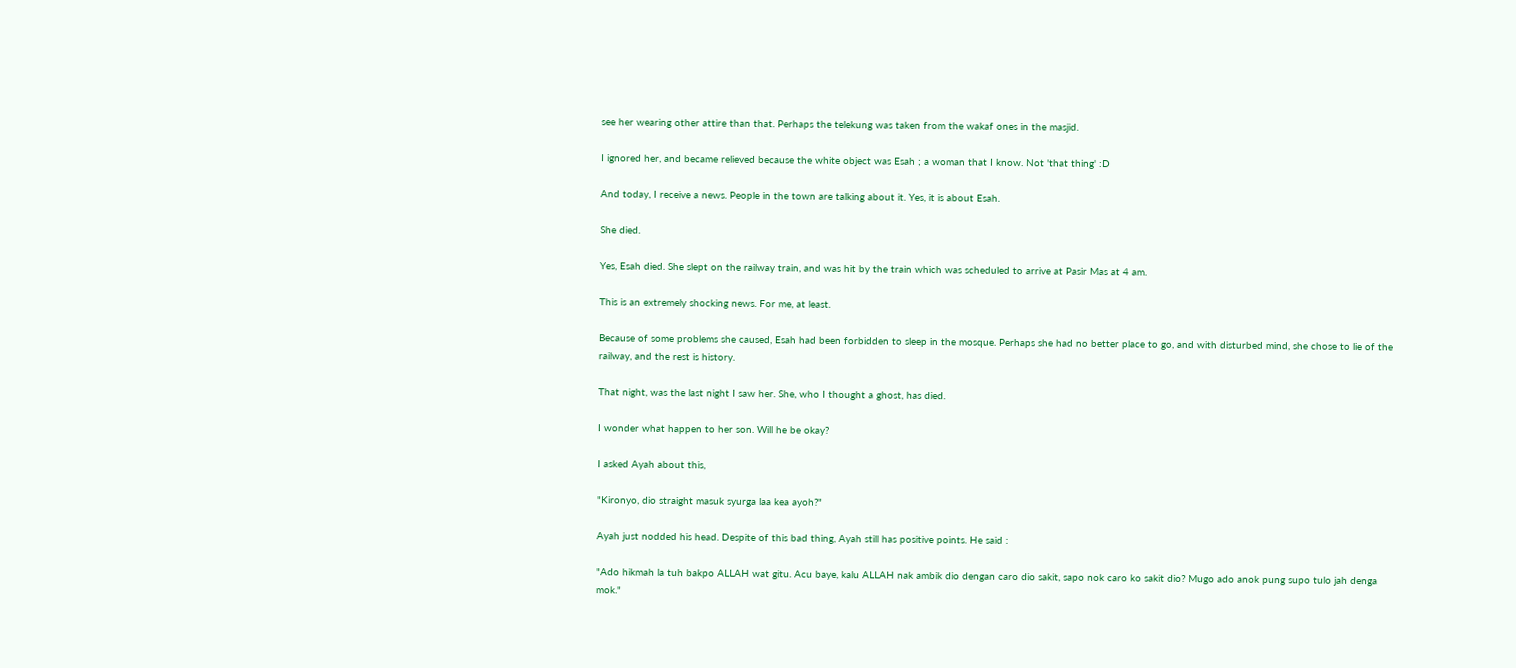see her wearing other attire than that. Perhaps the telekung was taken from the wakaf ones in the masjid.

I ignored her, and became relieved because the white object was Esah ; a woman that I know. Not 'that thing' :D

And today, I receive a news. People in the town are talking about it. Yes, it is about Esah.

She died.

Yes, Esah died. She slept on the railway train, and was hit by the train which was scheduled to arrive at Pasir Mas at 4 am.

This is an extremely shocking news. For me, at least.

Because of some problems she caused, Esah had been forbidden to sleep in the mosque. Perhaps she had no better place to go, and with disturbed mind, she chose to lie of the railway, and the rest is history.

That night, was the last night I saw her. She, who I thought a ghost, has died.

I wonder what happen to her son. Will he be okay?

I asked Ayah about this,

"Kironyo, dio straight masuk syurga laa kea ayoh?"

Ayah just nodded his head. Despite of this bad thing, Ayah still has positive points. He said :

"Ado hikmah la tuh bakpo ALLAH wat gitu. Acu baye, kalu ALLAH nak ambik dio dengan caro dio sakit, sapo nok caro ko sakit dio? Mugo ado anok pung supo tulo jah denga mok."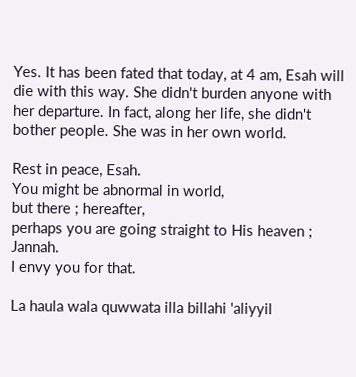Yes. It has been fated that today, at 4 am, Esah will die with this way. She didn't burden anyone with her departure. In fact, along her life, she didn't bother people. She was in her own world.

Rest in peace, Esah.
You might be abnormal in world,
but there ; hereafter,
perhaps you are going straight to His heaven ; Jannah.
I envy you for that.

La haula wala quwwata illa billahi 'aliyyil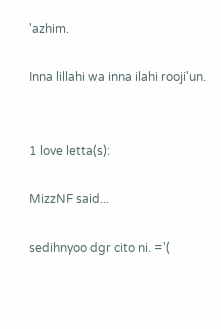'azhim.

Inna lillahi wa inna ilahi rooji'un.


1 love letta(s):

MizzNF said...

sedihnyoo dgr cito ni. ='(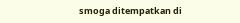smoga ditempatkan di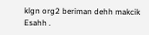klgn org2 beriman dehh makcik Esahh .